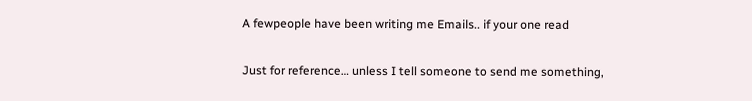A fewpeople have been writing me Emails.. if your one read

Just for reference… unless I tell someone to send me something,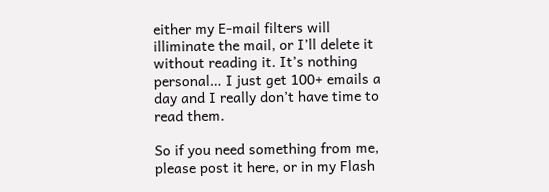either my E-mail filters will illiminate the mail, or I’ll delete it without reading it. It’s nothing personal… I just get 100+ emails a day and I really don’t have time to read them.

So if you need something from me, please post it here, or in my Flash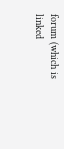forum (which is linked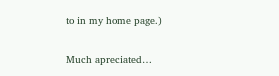to in my home page.)

Much apreciated…